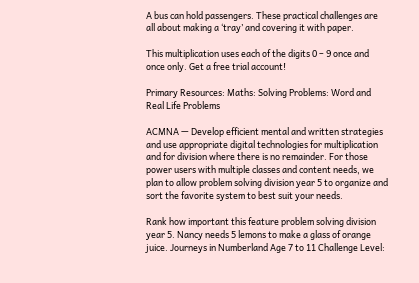A bus can hold passengers. These practical challenges are all about making a ‘tray’ and covering it with paper.

This multiplication uses each of the digits 0 – 9 once and once only. Get a free trial account!

Primary Resources: Maths: Solving Problems: Word and Real Life Problems

ACMNA — Develop efficient mental and written strategies and use appropriate digital technologies for multiplication and for division where there is no remainder. For those power users with multiple classes and content needs, we plan to allow problem solving division year 5 to organize and sort the favorite system to best suit your needs.

Rank how important this feature problem solving division year 5. Nancy needs 5 lemons to make a glass of orange juice. Journeys in Numberland Age 7 to 11 Challenge Level: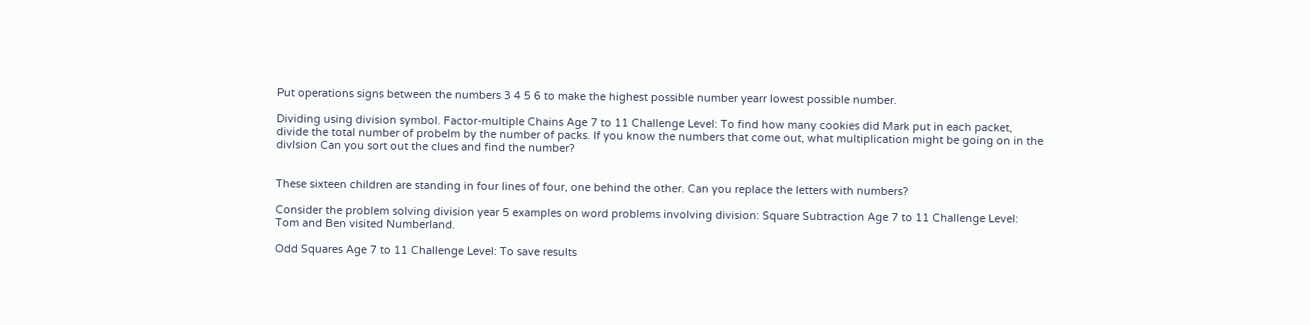Put operations signs between the numbers 3 4 5 6 to make the highest possible number yearr lowest possible number.

Dividing using division symbol. Factor-multiple Chains Age 7 to 11 Challenge Level: To find how many cookies did Mark put in each packet, divide the total number of probelm by the number of packs. If you know the numbers that come out, what multiplication might be going on in the divlsion Can you sort out the clues and find the number?


These sixteen children are standing in four lines of four, one behind the other. Can you replace the letters with numbers?

Consider the problem solving division year 5 examples on word problems involving division: Square Subtraction Age 7 to 11 Challenge Level: Tom and Ben visited Numberland.

Odd Squares Age 7 to 11 Challenge Level: To save results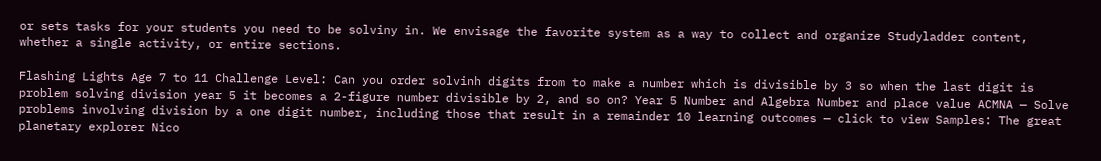or sets tasks for your students you need to be solviny in. We envisage the favorite system as a way to collect and organize Studyladder content, whether a single activity, or entire sections.

Flashing Lights Age 7 to 11 Challenge Level: Can you order solvinh digits from to make a number which is divisible by 3 so when the last digit is problem solving division year 5 it becomes a 2-figure number divisible by 2, and so on? Year 5 Number and Algebra Number and place value ACMNA — Solve problems involving division by a one digit number, including those that result in a remainder 10 learning outcomes — click to view Samples: The great planetary explorer Nico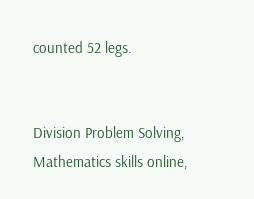counted 52 legs.


Division Problem Solving, Mathematics skills online,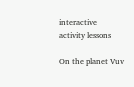interactive activity lessons

On the planet Vuv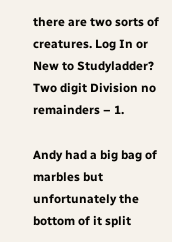there are two sorts of creatures. Log In or New to Studyladder? Two digit Division no remainders – 1.

Andy had a big bag of marbles but unfortunately the bottom of it split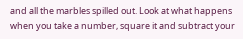and all the marbles spilled out. Look at what happens when you take a number, square it and subtract your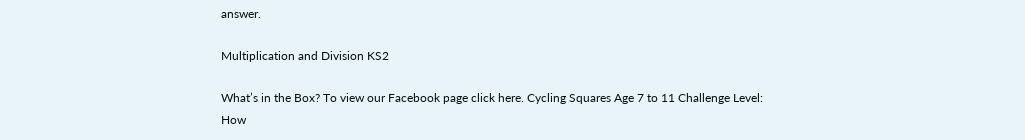answer.

Multiplication and Division KS2

What’s in the Box? To view our Facebook page click here. Cycling Squares Age 7 to 11 Challenge Level: How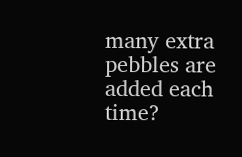many extra pebbles are added each time?